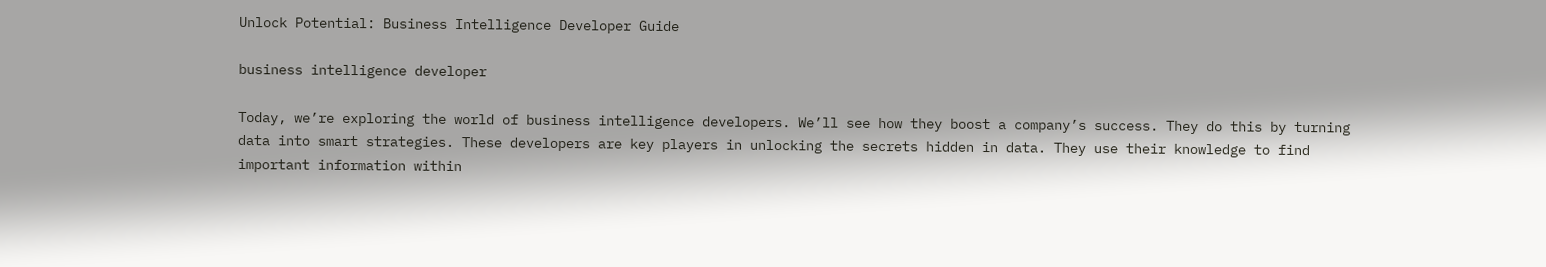Unlock Potential: Business Intelligence Developer Guide

business intelligence developer

Today, we’re exploring the world of business intelligence developers. We’ll see how they boost a company’s success. They do this by turning data into smart strategies. These developers are key players in unlocking the secrets hidden in data. They use their knowledge to find important information within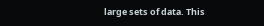large sets of data. This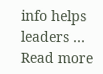info helps leaders … Read more